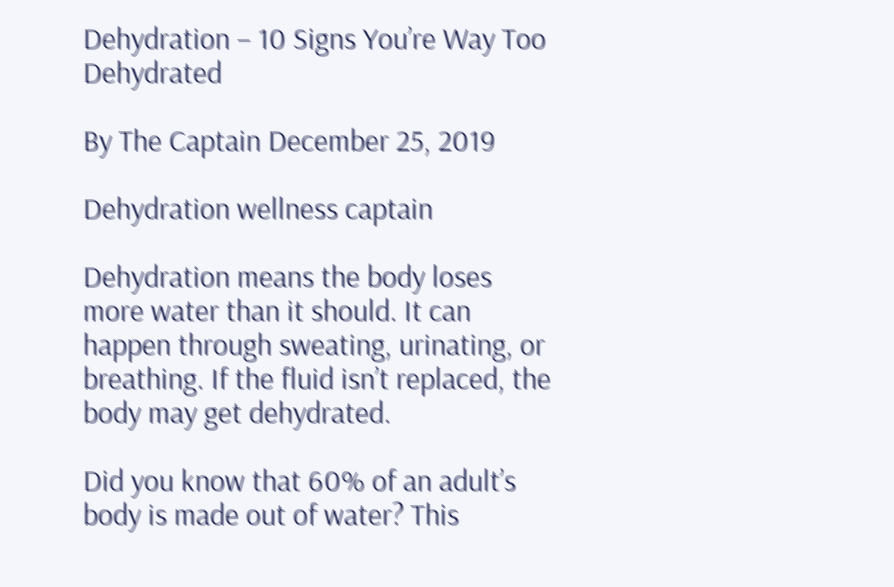Dehydration – 10 Signs You’re Way Too Dehydrated

By The Captain December 25, 2019

Dehydration wellness captain

Dehydration means the body loses more water than it should. It can happen through sweating, urinating, or breathing. If the fluid isn’t replaced, the body may get dehydrated.

Did you know that 60% of an adult’s body is made out of water? This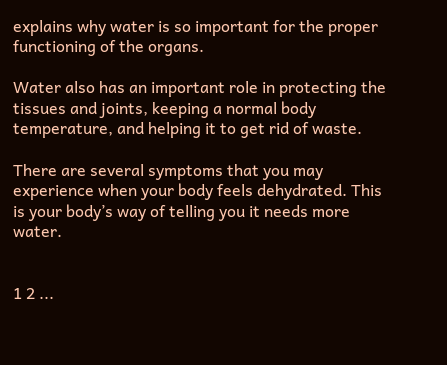explains why water is so important for the proper functioning of the organs.

Water also has an important role in protecting the tissues and joints, keeping a normal body temperature, and helping it to get rid of waste.

There are several symptoms that you may experience when your body feels dehydrated. This is your body’s way of telling you it needs more water.


1 2 ...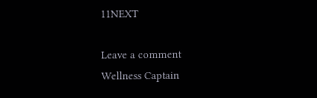11NEXT

Leave a comment
Wellness Captain